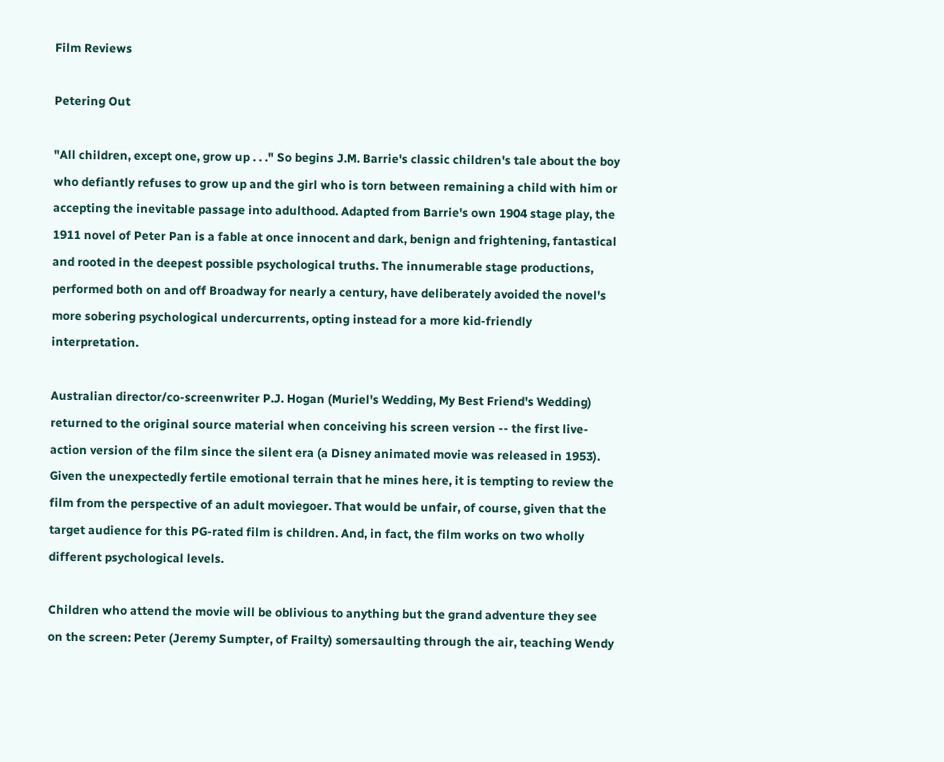Film Reviews

Petering Out

"All children, except one, grow up . . ." So begins J.M. Barrie's classic children's tale about the boy who defiantly refuses to grow up and the girl who is torn between remaining a child with him or accepting the inevitable passage into adulthood. Adapted from Barrie's own 1904 stage play, the 1911 novel of Peter Pan is a fable at once innocent and dark, benign and frightening, fantastical and rooted in the deepest possible psychological truths. The innumerable stage productions, performed both on and off Broadway for nearly a century, have deliberately avoided the novel's more sobering psychological undercurrents, opting instead for a more kid-friendly interpretation.

Australian director/co-screenwriter P.J. Hogan (Muriel's Wedding, My Best Friend's Wedding) returned to the original source material when conceiving his screen version -- the first live-action version of the film since the silent era (a Disney animated movie was released in 1953). Given the unexpectedly fertile emotional terrain that he mines here, it is tempting to review the film from the perspective of an adult moviegoer. That would be unfair, of course, given that the target audience for this PG-rated film is children. And, in fact, the film works on two wholly different psychological levels.

Children who attend the movie will be oblivious to anything but the grand adventure they see on the screen: Peter (Jeremy Sumpter, of Frailty) somersaulting through the air, teaching Wendy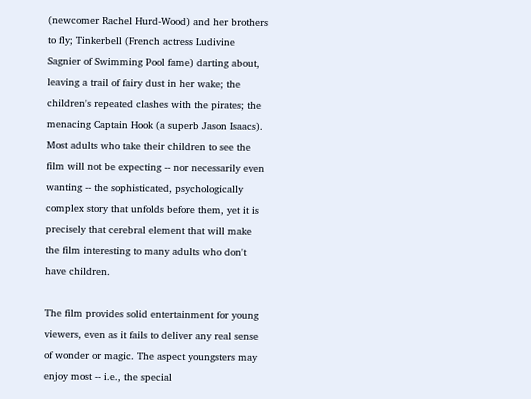(newcomer Rachel Hurd-Wood) and her brothers to fly; Tinkerbell (French actress Ludivine Sagnier of Swimming Pool fame) darting about, leaving a trail of fairy dust in her wake; the children's repeated clashes with the pirates; the menacing Captain Hook (a superb Jason Isaacs). Most adults who take their children to see the film will not be expecting -- nor necessarily even wanting -- the sophisticated, psychologically complex story that unfolds before them, yet it is precisely that cerebral element that will make the film interesting to many adults who don't have children.

The film provides solid entertainment for young viewers, even as it fails to deliver any real sense of wonder or magic. The aspect youngsters may enjoy most -- i.e., the special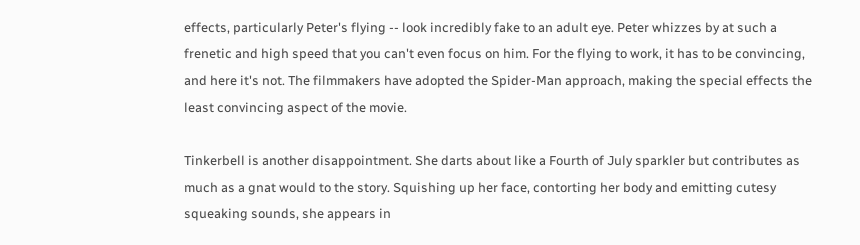effects, particularly Peter's flying -- look incredibly fake to an adult eye. Peter whizzes by at such a frenetic and high speed that you can't even focus on him. For the flying to work, it has to be convincing, and here it's not. The filmmakers have adopted the Spider-Man approach, making the special effects the least convincing aspect of the movie.

Tinkerbell is another disappointment. She darts about like a Fourth of July sparkler but contributes as much as a gnat would to the story. Squishing up her face, contorting her body and emitting cutesy squeaking sounds, she appears in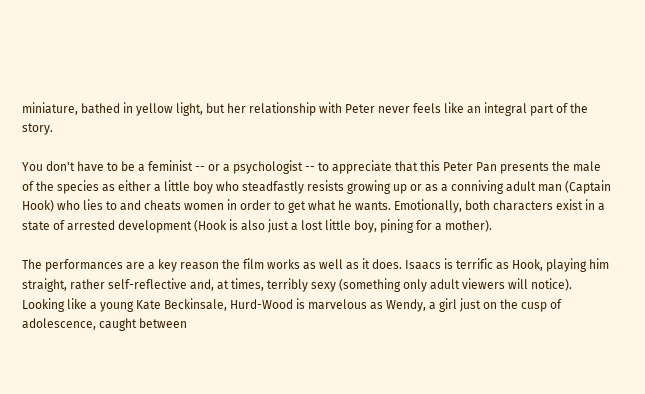miniature, bathed in yellow light, but her relationship with Peter never feels like an integral part of the story.

You don't have to be a feminist -- or a psychologist -- to appreciate that this Peter Pan presents the male of the species as either a little boy who steadfastly resists growing up or as a conniving adult man (Captain Hook) who lies to and cheats women in order to get what he wants. Emotionally, both characters exist in a state of arrested development (Hook is also just a lost little boy, pining for a mother).

The performances are a key reason the film works as well as it does. Isaacs is terrific as Hook, playing him straight, rather self-reflective and, at times, terribly sexy (something only adult viewers will notice). Looking like a young Kate Beckinsale, Hurd-Wood is marvelous as Wendy, a girl just on the cusp of adolescence, caught between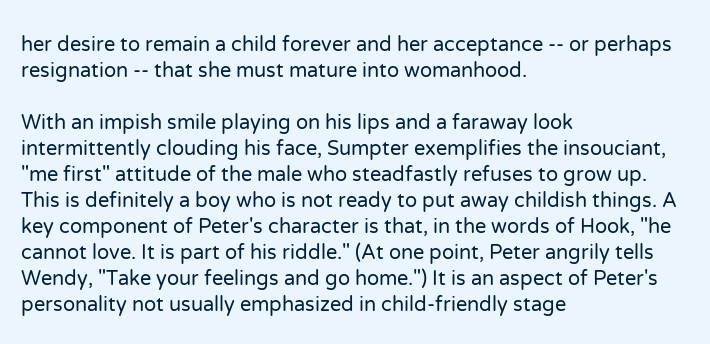her desire to remain a child forever and her acceptance -- or perhaps resignation -- that she must mature into womanhood.

With an impish smile playing on his lips and a faraway look intermittently clouding his face, Sumpter exemplifies the insouciant, "me first" attitude of the male who steadfastly refuses to grow up. This is definitely a boy who is not ready to put away childish things. A key component of Peter's character is that, in the words of Hook, "he cannot love. It is part of his riddle." (At one point, Peter angrily tells Wendy, "Take your feelings and go home.") It is an aspect of Peter's personality not usually emphasized in child-friendly stage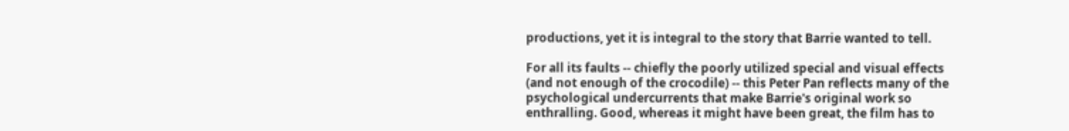productions, yet it is integral to the story that Barrie wanted to tell.

For all its faults -- chiefly the poorly utilized special and visual effects (and not enough of the crocodile) -- this Peter Pan reflects many of the psychological undercurrents that make Barrie's original work so enthralling. Good, whereas it might have been great, the film has to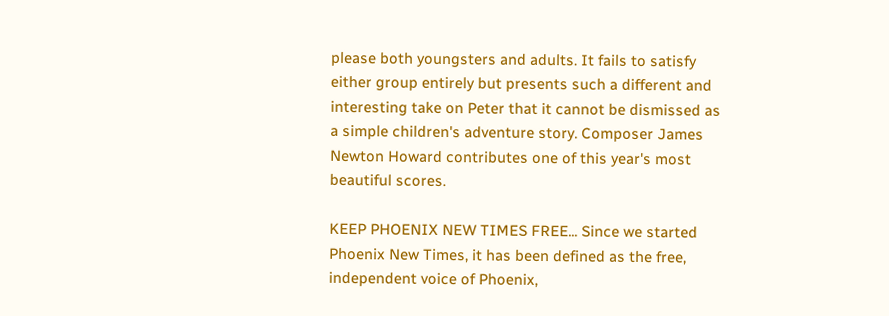please both youngsters and adults. It fails to satisfy either group entirely but presents such a different and interesting take on Peter that it cannot be dismissed as a simple children's adventure story. Composer James Newton Howard contributes one of this year's most beautiful scores.

KEEP PHOENIX NEW TIMES FREE... Since we started Phoenix New Times, it has been defined as the free, independent voice of Phoenix,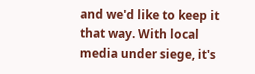and we'd like to keep it that way. With local media under siege, it's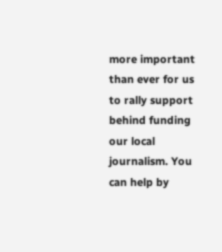more important than ever for us to rally support behind funding our local journalism. You can help by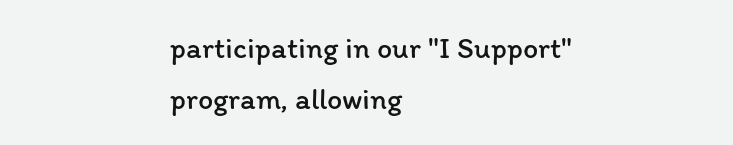participating in our "I Support" program, allowing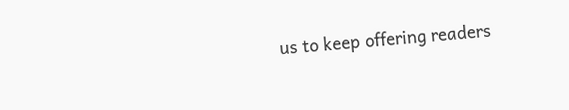us to keep offering readers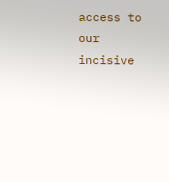access to our incisive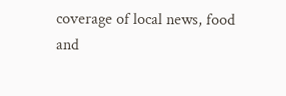coverage of local news, food and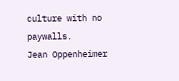culture with no paywalls.
Jean Oppenheimer